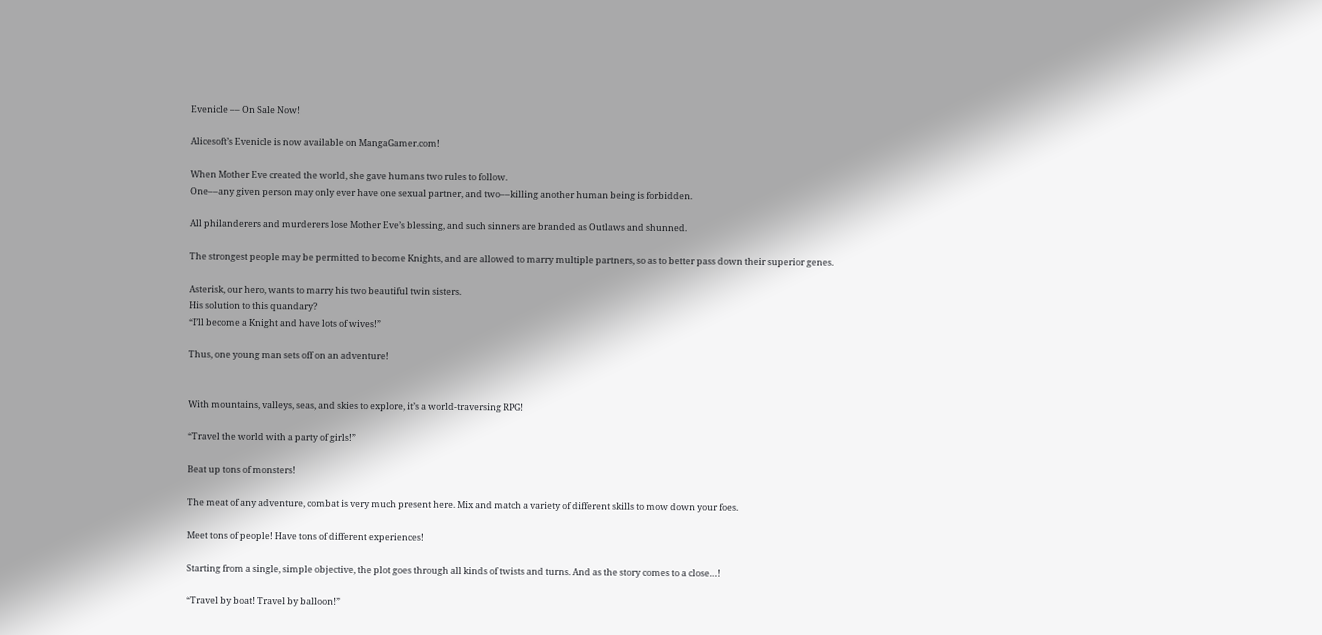Evenicle –– On Sale Now!

Alicesoft’s Evenicle is now available on MangaGamer.com!

When Mother Eve created the world, she gave humans two rules to follow.
One––any given person may only ever have one sexual partner, and two––killing another human being is forbidden.

All philanderers and murderers lose Mother Eve’s blessing, and such sinners are branded as Outlaws and shunned.

The strongest people may be permitted to become Knights, and are allowed to marry multiple partners, so as to better pass down their superior genes.

Asterisk, our hero, wants to marry his two beautiful twin sisters.
His solution to this quandary?
“I’ll become a Knight and have lots of wives!”

Thus, one young man sets off on an adventure!


With mountains, valleys, seas, and skies to explore, it’s a world-traversing RPG!

“Travel the world with a party of girls!”

Beat up tons of monsters!

The meat of any adventure, combat is very much present here. Mix and match a variety of different skills to mow down your foes.

Meet tons of people! Have tons of different experiences!

Starting from a single, simple objective, the plot goes through all kinds of twists and turns. And as the story comes to a close…!

“Travel by boat! Travel by balloon!”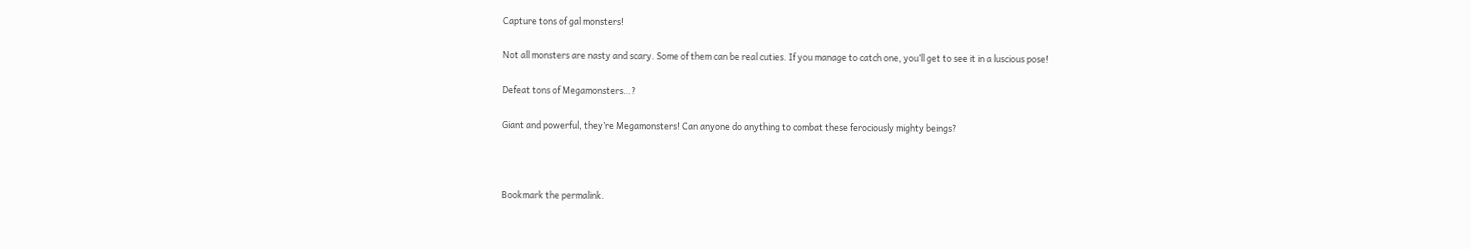Capture tons of gal monsters!

Not all monsters are nasty and scary. Some of them can be real cuties. If you manage to catch one, you’ll get to see it in a luscious pose!

Defeat tons of Megamonsters…?

Giant and powerful, they’re Megamonsters! Can anyone do anything to combat these ferociously mighty beings?



Bookmark the permalink.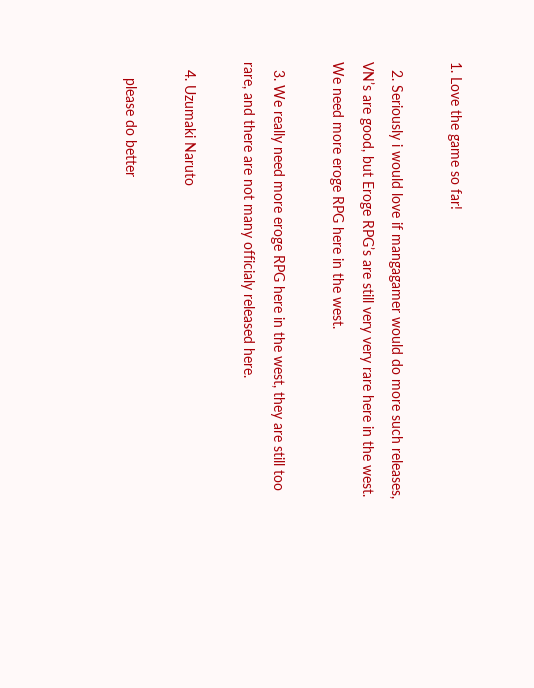1. Love the game so far!

  2. Seriously i would love if mangagamer would do more such releases, VN’s are good, but Eroge RPG’s are still very very rare here in the west. We need more eroge RPG here in the west.

  3. We really need more eroge RPG here in the west, they are still too rare, and there are not many officialy released here.

  4. Uzumaki Naruto

    please do better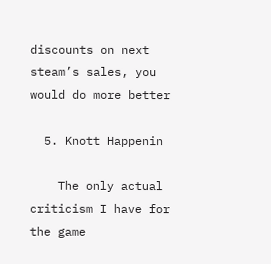discounts on next steam’s sales, you would do more better

  5. Knott Happenin

    The only actual criticism I have for the game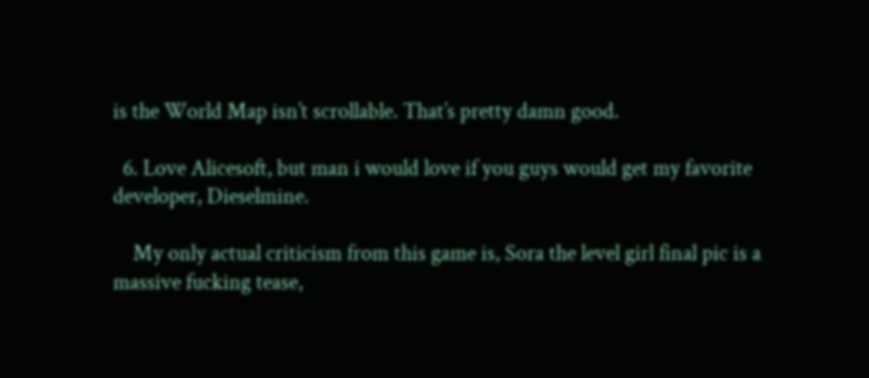is the World Map isn’t scrollable. That’s pretty damn good.

  6. Love Alicesoft, but man i would love if you guys would get my favorite developer, Dieselmine.

    My only actual criticism from this game is, Sora the level girl final pic is a massive fucking tease,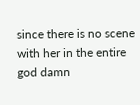since there is no scene with her in the entire god damn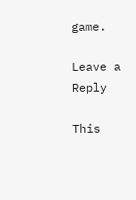game.

Leave a Reply

This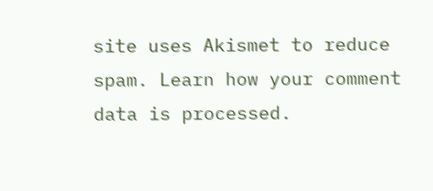site uses Akismet to reduce spam. Learn how your comment data is processed.